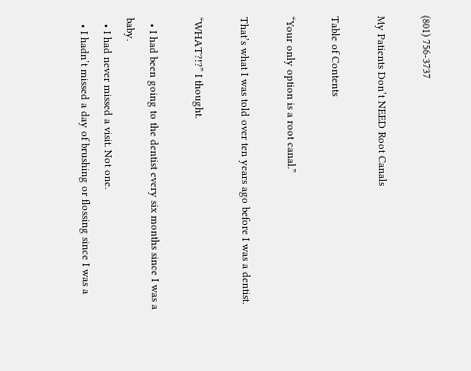(801) 756-3737

My Patients Don’t NEED Root Canals

Table of Contents

“Your only option is a root canal.”

That’s what I was told over ten years ago before I was a dentist.

“WHAT?!?” I thought.

  • I had been going to the dentist every six months since I was a baby.
  • I had never missed a visit. Not one.
  • I hadn’t missed a day of brushing or flossing since I was a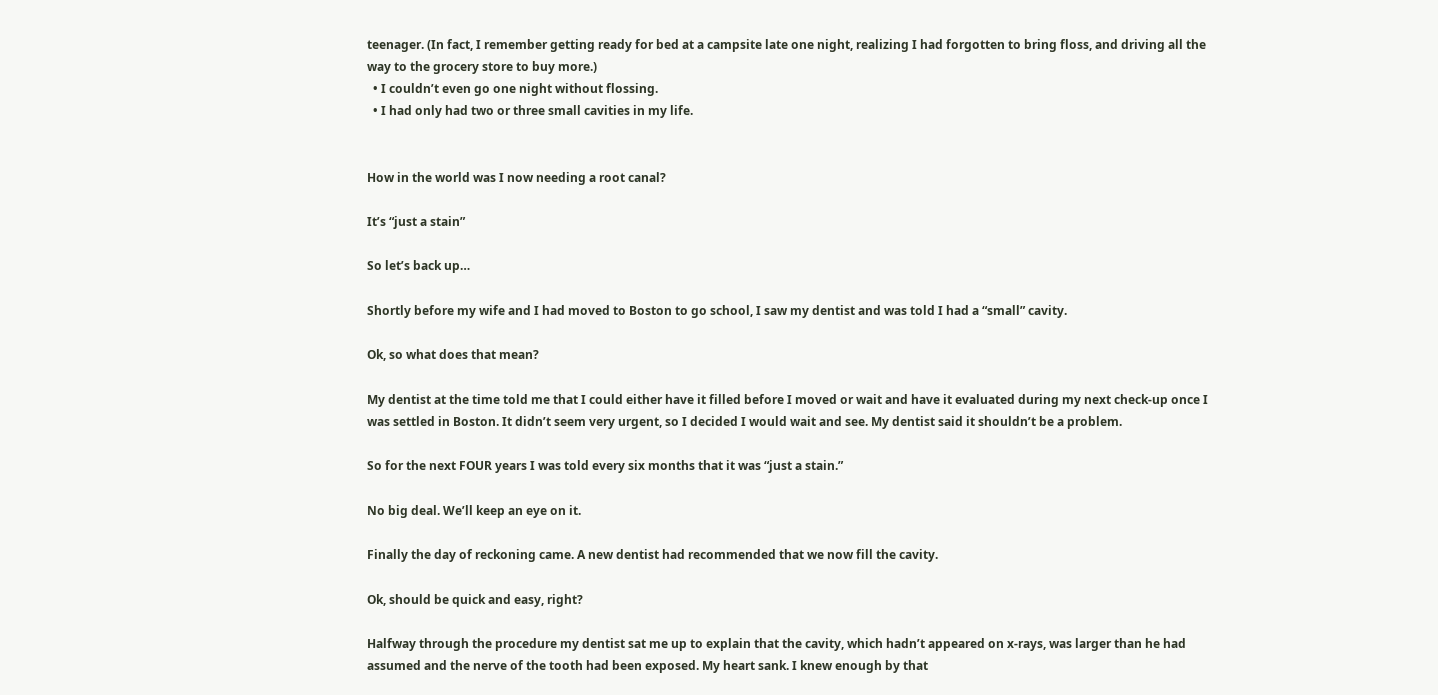teenager. (In fact, I remember getting ready for bed at a campsite late one night, realizing I had forgotten to bring floss, and driving all the way to the grocery store to buy more.)
  • I couldn’t even go one night without flossing.
  • I had only had two or three small cavities in my life.


How in the world was I now needing a root canal?

It’s “just a stain”

So let’s back up…

Shortly before my wife and I had moved to Boston to go school, I saw my dentist and was told I had a “small” cavity.

Ok, so what does that mean?

My dentist at the time told me that I could either have it filled before I moved or wait and have it evaluated during my next check-up once I was settled in Boston. It didn’t seem very urgent, so I decided I would wait and see. My dentist said it shouldn’t be a problem.

So for the next FOUR years I was told every six months that it was “just a stain.”

No big deal. We’ll keep an eye on it.

Finally the day of reckoning came. A new dentist had recommended that we now fill the cavity.

Ok, should be quick and easy, right?

Halfway through the procedure my dentist sat me up to explain that the cavity, which hadn’t appeared on x-rays, was larger than he had assumed and the nerve of the tooth had been exposed. My heart sank. I knew enough by that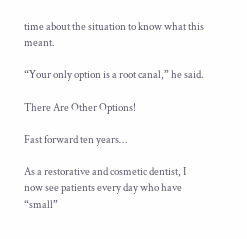time about the situation to know what this meant.

“Your only option is a root canal,” he said.

There Are Other Options!

Fast forward ten years…

As a restorative and cosmetic dentist, I now see patients every day who have “small”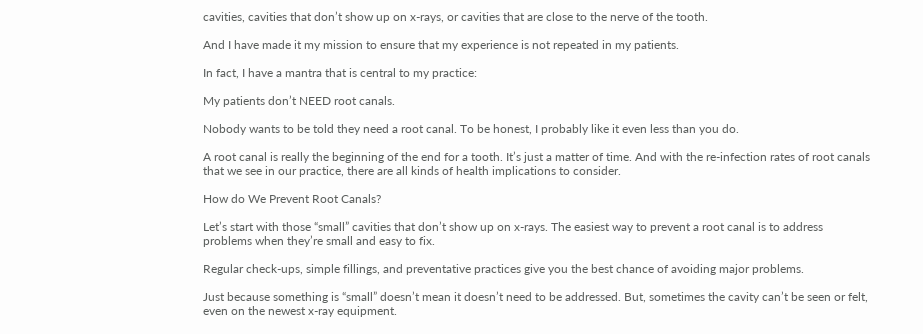cavities, cavities that don’t show up on x-rays, or cavities that are close to the nerve of the tooth.

And I have made it my mission to ensure that my experience is not repeated in my patients.

In fact, I have a mantra that is central to my practice:

My patients don’t NEED root canals.

Nobody wants to be told they need a root canal. To be honest, I probably like it even less than you do.

A root canal is really the beginning of the end for a tooth. It’s just a matter of time. And with the re-infection rates of root canals that we see in our practice, there are all kinds of health implications to consider.

How do We Prevent Root Canals?

Let’s start with those “small” cavities that don’t show up on x-rays. The easiest way to prevent a root canal is to address problems when they’re small and easy to fix.

Regular check-ups, simple fillings, and preventative practices give you the best chance of avoiding major problems.

Just because something is “small” doesn’t mean it doesn’t need to be addressed. But, sometimes the cavity can’t be seen or felt, even on the newest x-ray equipment.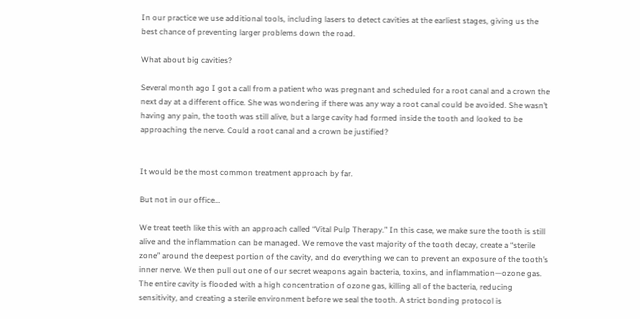In our practice we use additional tools, including lasers to detect cavities at the earliest stages, giving us the best chance of preventing larger problems down the road.

What about big cavities?

Several month ago I got a call from a patient who was pregnant and scheduled for a root canal and a crown the next day at a different office. She was wondering if there was any way a root canal could be avoided. She wasn’t having any pain, the tooth was still alive, but a large cavity had formed inside the tooth and looked to be approaching the nerve. Could a root canal and a crown be justified?


It would be the most common treatment approach by far.

But not in our office…

We treat teeth like this with an approach called “Vital Pulp Therapy.” In this case, we make sure the tooth is still alive and the inflammation can be managed. We remove the vast majority of the tooth decay, create a “sterile zone” around the deepest portion of the cavity, and do everything we can to prevent an exposure of the tooth’s inner nerve. We then pull out one of our secret weapons again bacteria, toxins, and inflammation—ozone gas. The entire cavity is flooded with a high concentration of ozone gas, killing all of the bacteria, reducing sensitivity, and creating a sterile environment before we seal the tooth. A strict bonding protocol is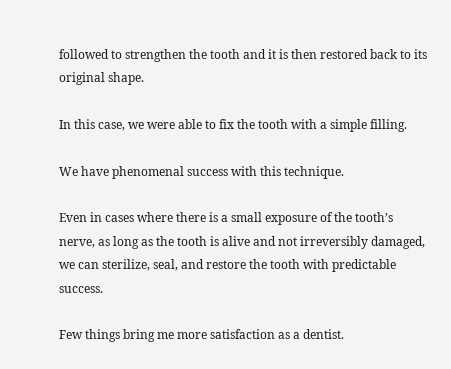followed to strengthen the tooth and it is then restored back to its original shape.

In this case, we were able to fix the tooth with a simple filling.

We have phenomenal success with this technique.

Even in cases where there is a small exposure of the tooth’s nerve, as long as the tooth is alive and not irreversibly damaged, we can sterilize, seal, and restore the tooth with predictable success.

Few things bring me more satisfaction as a dentist.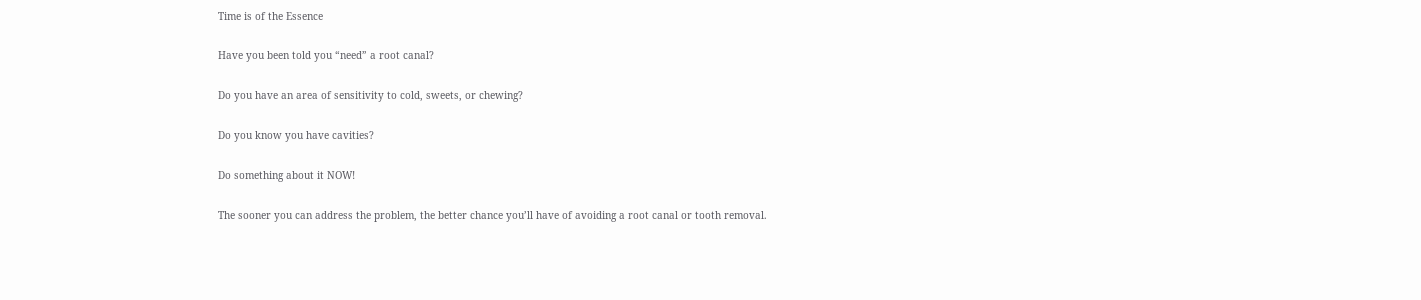Time is of the Essence

Have you been told you “need” a root canal?

Do you have an area of sensitivity to cold, sweets, or chewing?

Do you know you have cavities?

Do something about it NOW!

The sooner you can address the problem, the better chance you’ll have of avoiding a root canal or tooth removal.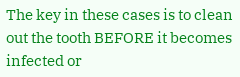The key in these cases is to clean out the tooth BEFORE it becomes infected or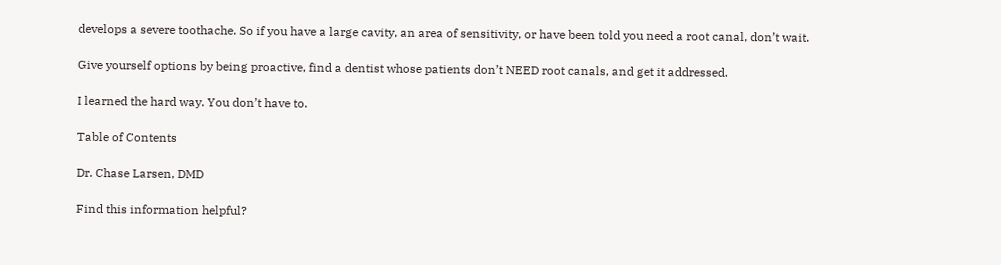develops a severe toothache. So if you have a large cavity, an area of sensitivity, or have been told you need a root canal, don’t wait.

Give yourself options by being proactive, find a dentist whose patients don’t NEED root canals, and get it addressed.

I learned the hard way. You don’t have to.

Table of Contents

Dr. Chase Larsen, DMD

Find this information helpful?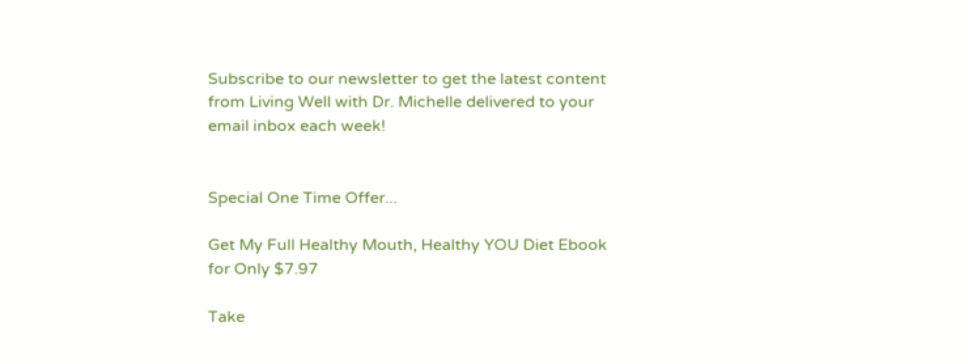Subscribe to our newsletter to get the latest content from Living Well with Dr. Michelle delivered to your email inbox each week!


Special One Time Offer...

Get My Full Healthy Mouth, Healthy YOU Diet Ebook for Only $7.97

Take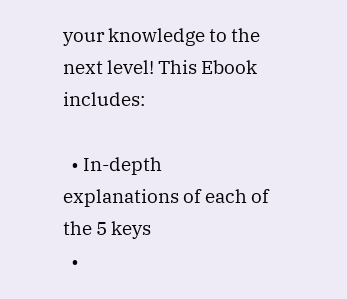your knowledge to the next level! This Ebook includes:

  • In-depth explanations of each of the 5 keys
  •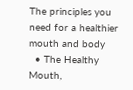The principles you need for a healthier mouth and body
  • The Healthy Mouth,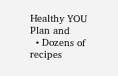Healthy YOU Plan and
  • Dozens of recipes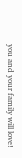you and your family will love!